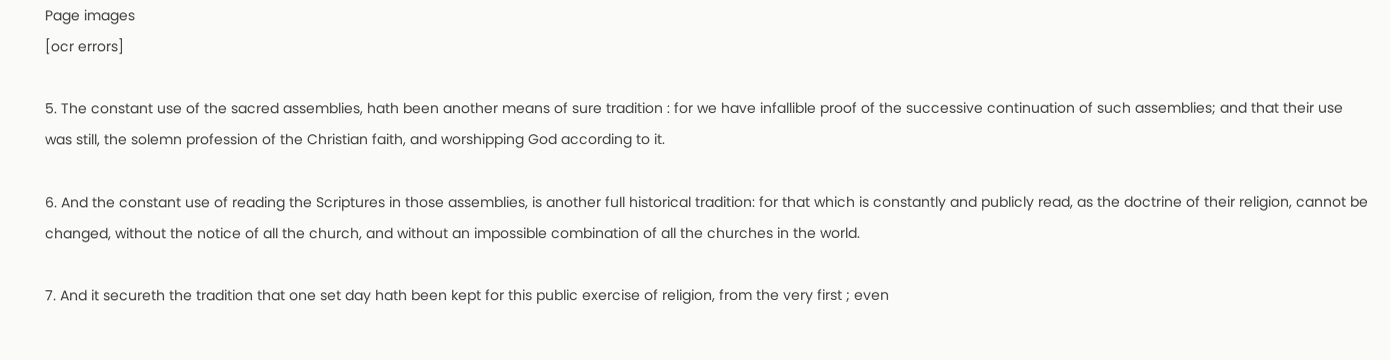Page images
[ocr errors]

5. The constant use of the sacred assemblies, hath been another means of sure tradition : for we have infallible proof of the successive continuation of such assemblies; and that their use was still, the solemn profession of the Christian faith, and worshipping God according to it.

6. And the constant use of reading the Scriptures in those assemblies, is another full historical tradition: for that which is constantly and publicly read, as the doctrine of their religion, cannot be changed, without the notice of all the church, and without an impossible combination of all the churches in the world.

7. And it secureth the tradition that one set day hath been kept for this public exercise of religion, from the very first ; even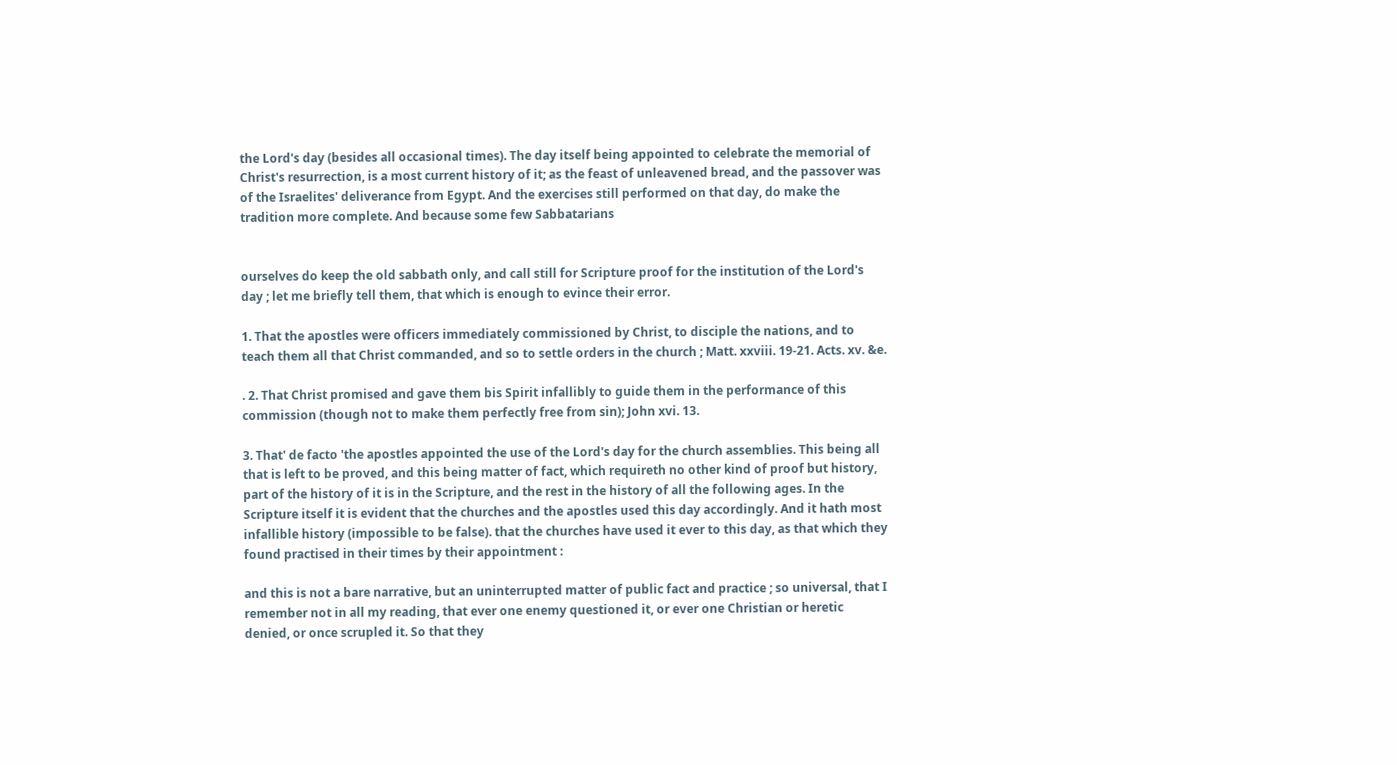the Lord's day (besides all occasional times). The day itself being appointed to celebrate the memorial of Christ's resurrection, is a most current history of it; as the feast of unleavened bread, and the passover was of the Israelites' deliverance from Egypt. And the exercises still performed on that day, do make the tradition more complete. And because some few Sabbatarians


ourselves do keep the old sabbath only, and call still for Scripture proof for the institution of the Lord's day ; let me briefly tell them, that which is enough to evince their error.

1. That the apostles were officers immediately commissioned by Christ, to disciple the nations, and to teach them all that Christ commanded, and so to settle orders in the church ; Matt. xxviii. 19-21. Acts. xv. &e.

. 2. That Christ promised and gave them bis Spirit infallibly to guide them in the performance of this commission (though not to make them perfectly free from sin); John xvi. 13.

3. That' de facto 'the apostles appointed the use of the Lord's day for the church assemblies. This being all that is left to be proved, and this being matter of fact, which requireth no other kind of proof but history, part of the history of it is in the Scripture, and the rest in the history of all the following ages. In the Scripture itself it is evident that the churches and the apostles used this day accordingly. And it hath most infallible history (impossible to be false). that the churches have used it ever to this day, as that which they found practised in their times by their appointment :

and this is not a bare narrative, but an uninterrupted matter of public fact and practice ; so universal, that I remember not in all my reading, that ever one enemy questioned it, or ever one Christian or heretic denied, or once scrupled it. So that they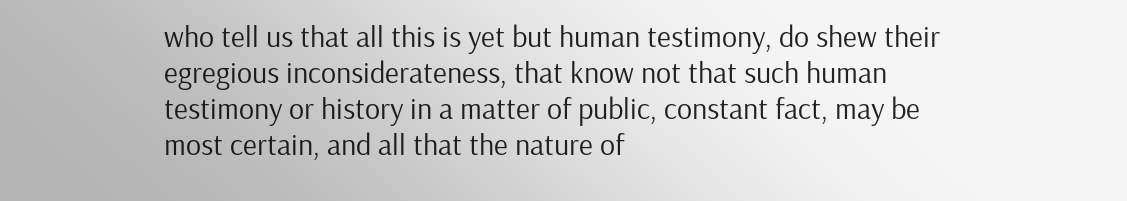who tell us that all this is yet but human testimony, do shew their egregious inconsiderateness, that know not that such human testimony or history in a matter of public, constant fact, may be most certain, and all that the nature of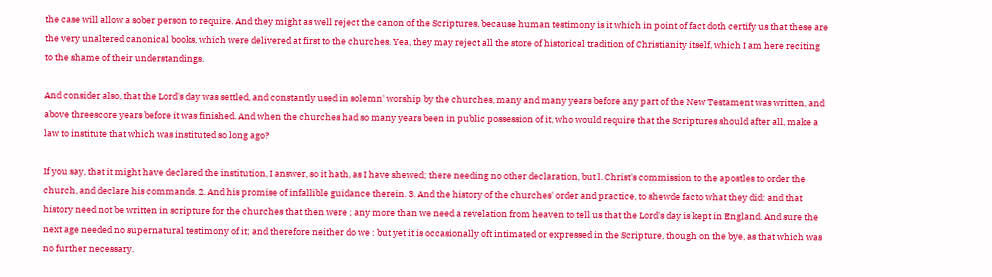the case will allow a sober person to require. And they might as well reject the canon of the Scriptures, because human testimony is it which in point of fact doth certify us that these are the very unaltered canonical books, which were delivered at first to the churches. Yea, they may reject all the store of historical tradition of Christianity itself, which I am here reciting to the shame of their understandings.

And consider also, that the Lord's day was settled, and constantly used in solemn' worship by the churches, many and many years before any part of the New Testament was written, and above threescore years before it was finished. And when the churches had so many years been in public possession of it, who would require that the Scriptures should after all, make a law to institute that which was instituted so long ago?

If you say, that it might have declared the institution, I answer, so it hath, as I have shewed; there needing no other declaration, but l. Christ's commission to the apostles to order the church, and declare his commands. 2. And his promise of infallible guidance therein. 3. And the history of the churches' order and practice, to shewde facto what they did: and that history need not be written in scripture for the churches that then were ; any more than we need a revelation from heaven to tell us that the Lord's day is kept in England. And sure the next age needed no supernatural testimony of it; and therefore neither do we : but yet it is occasionally oft intimated or expressed in the Scripture, though on the bye, as that which was no further necessary.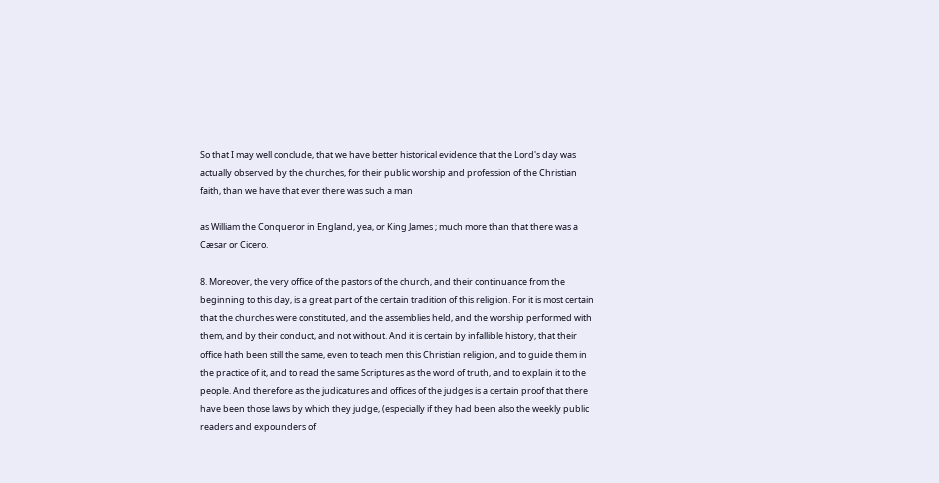So that I may well conclude, that we have better historical evidence that the Lord's day was actually observed by the churches, for their public worship and profession of the Christian faith, than we have that ever there was such a man

as William the Conqueror in England, yea, or King James ; much more than that there was a Cæsar or Cicero.

8. Moreover, the very office of the pastors of the church, and their continuance from the beginning to this day, is a great part of the certain tradition of this religion. For it is most certain that the churches were constituted, and the assemblies held, and the worship performed with them, and by their conduct, and not without. And it is certain by infallible history, that their office hath been still the same, even to teach men this Christian religion, and to guide them in the practice of it, and to read the same Scriptures as the word of truth, and to explain it to the people. And therefore as the judicatures and offices of the judges is a certain proof that there have been those laws by which they judge, (especially if they had been also the weekly public readers and expounders of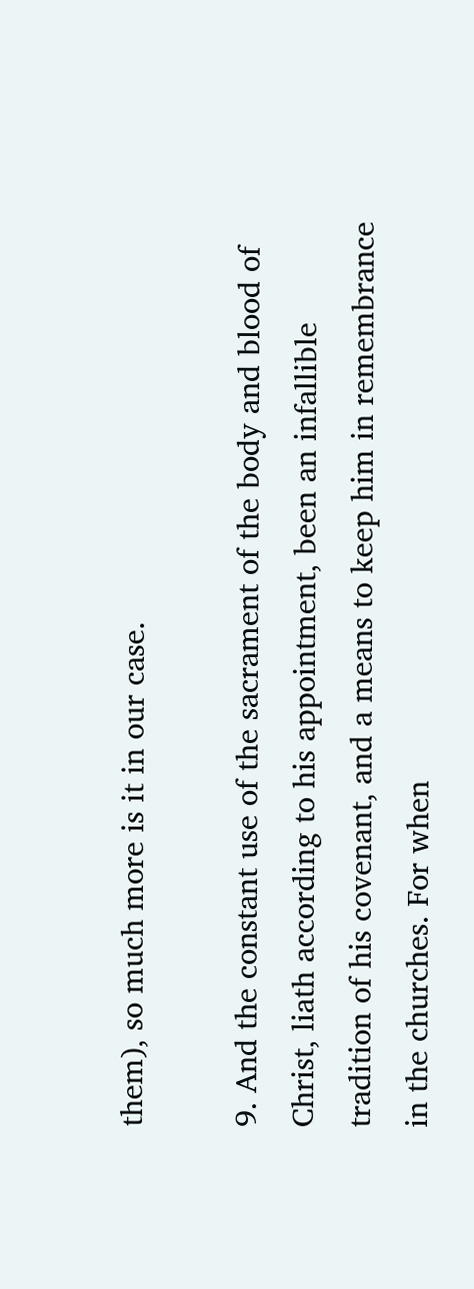them), so much more is it in our case.

9. And the constant use of the sacrament of the body and blood of Christ, liath according to his appointment, been an infallible tradition of his covenant, and a means to keep him in remembrance in the churches. For when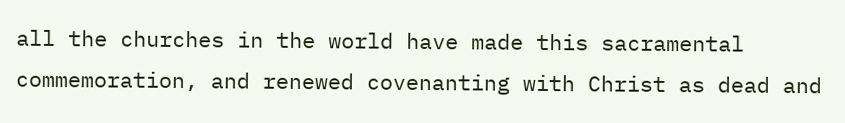all the churches in the world have made this sacramental commemoration, and renewed covenanting with Christ as dead and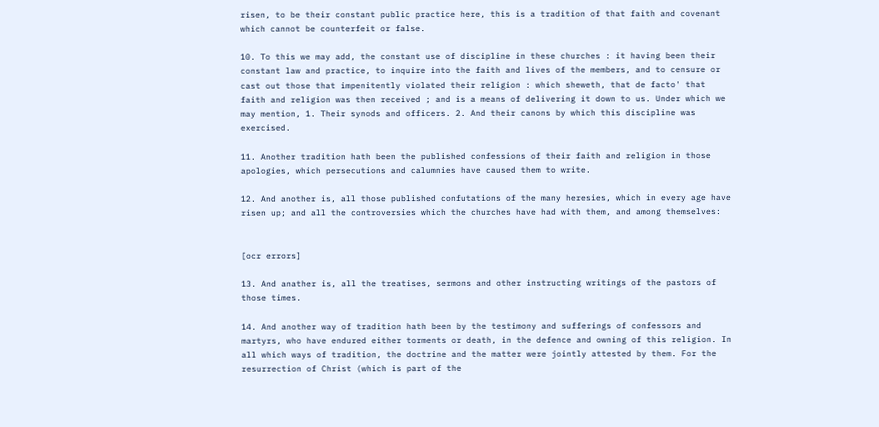risen, to be their constant public practice here, this is a tradition of that faith and covenant which cannot be counterfeit or false.

10. To this we may add, the constant use of discipline in these churches : it having been their constant law and practice, to inquire into the faith and lives of the members, and to censure or cast out those that impenitently violated their religion : which sheweth, that de facto' that faith and religion was then received ; and is a means of delivering it down to us. Under which we may mention, 1. Their synods and officers. 2. And their canons by which this discipline was exercised.

11. Another tradition hath been the published confessions of their faith and religion in those apologies, which persecutions and calumnies have caused them to write.

12. And another is, all those published confutations of the many heresies, which in every age have risen up; and all the controversies which the churches have had with them, and among themselves:


[ocr errors]

13. And anather is, all the treatises, sermons and other instructing writings of the pastors of those times.

14. And another way of tradition hath been by the testimony and sufferings of confessors and martyrs, who have endured either torments or death, in the defence and owning of this religion. In all which ways of tradition, the doctrine and the matter were jointly attested by them. For the resurrection of Christ (which is part of the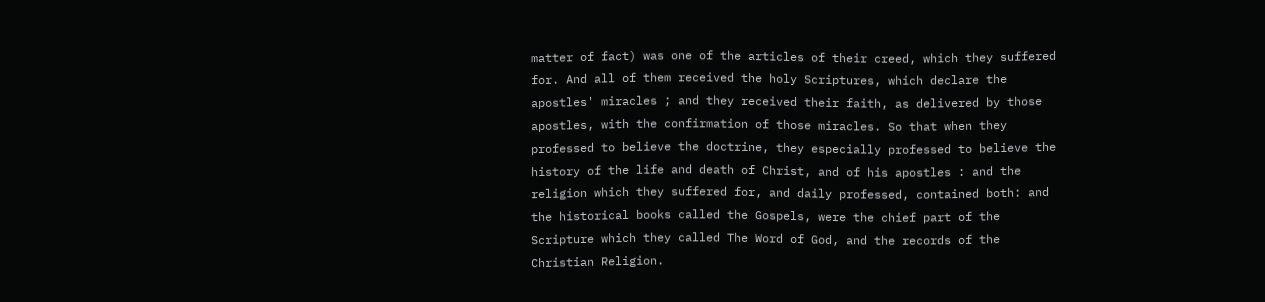matter of fact) was one of the articles of their creed, which they suffered for. And all of them received the holy Scriptures, which declare the apostles' miracles ; and they received their faith, as delivered by those apostles, with the confirmation of those miracles. So that when they professed to believe the doctrine, they especially professed to believe the history of the life and death of Christ, and of his apostles : and the religion which they suffered for, and daily professed, contained both: and the historical books called the Gospels, were the chief part of the Scripture which they called The Word of God, and the records of the Christian Religion.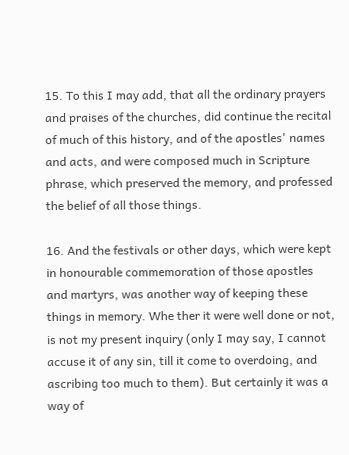15. To this I may add, that all the ordinary prayers and praises of the churches, did continue the recital of much of this history, and of the apostles' names and acts, and were composed much in Scripture phrase, which preserved the memory, and professed the belief of all those things.

16. And the festivals or other days, which were kept in honourable commemoration of those apostles and martyrs, was another way of keeping these things in memory. Whe ther it were well done or not, is not my present inquiry (only I may say, I cannot accuse it of any sin, till it come to overdoing, and ascribing too much to them). But certainly it was a way of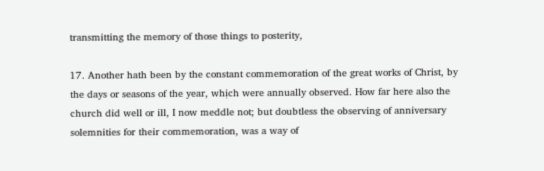transmitting the memory of those things to posterity,

17. Another hath been by the constant commemoration of the great works of Christ, by the days or seasons of the year, whịch were annually observed. How far here also the church did well or ill, I now meddle not; but doubtless the observing of anniversary solemnities for their commemoration, was a way of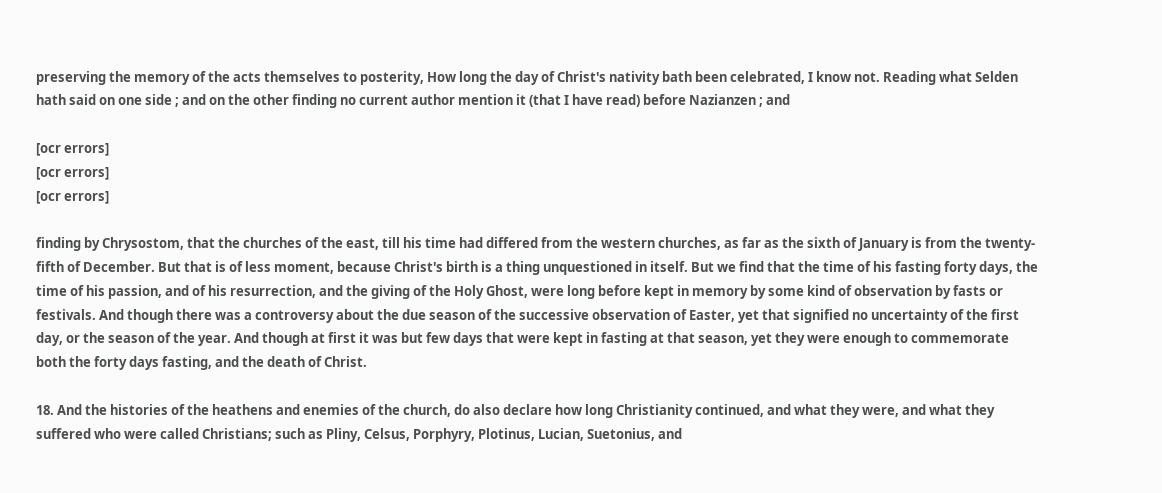preserving the memory of the acts themselves to posterity, How long the day of Christ's nativity bath been celebrated, I know not. Reading what Selden hath said on one side ; and on the other finding no current author mention it (that I have read) before Nazianzen ; and

[ocr errors]
[ocr errors]
[ocr errors]

finding by Chrysostom, that the churches of the east, till his time had differed from the western churches, as far as the sixth of January is from the twenty-fifth of December. But that is of less moment, because Christ's birth is a thing unquestioned in itself. But we find that the time of his fasting forty days, the time of his passion, and of his resurrection, and the giving of the Holy Ghost, were long before kept in memory by some kind of observation by fasts or festivals. And though there was a controversy about the due season of the successive observation of Easter, yet that signified no uncertainty of the first day, or the season of the year. And though at first it was but few days that were kept in fasting at that season, yet they were enough to commemorate both the forty days fasting, and the death of Christ.

18. And the histories of the heathens and enemies of the church, do also declare how long Christianity continued, and what they were, and what they suffered who were called Christians; such as Pliny, Celsus, Porphyry, Plotinus, Lucian, Suetonius, and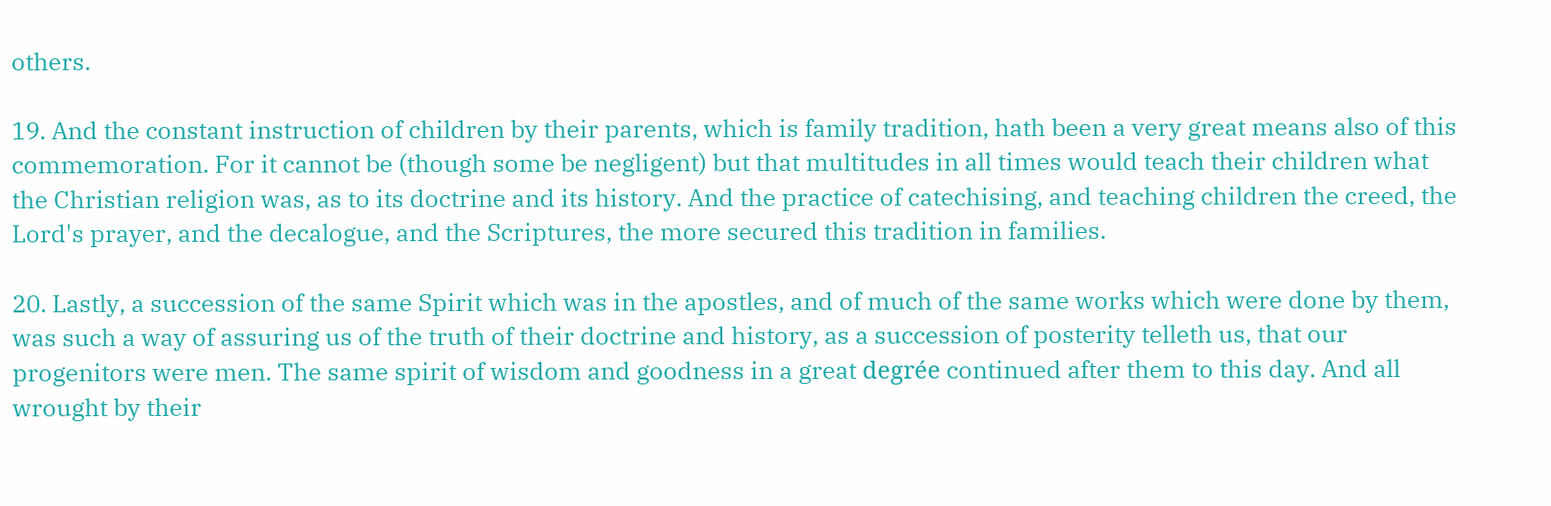others.

19. And the constant instruction of children by their parents, which is family tradition, hath been a very great means also of this commemoration. For it cannot be (though some be negligent) but that multitudes in all times would teach their children what the Christian religion was, as to its doctrine and its history. And the practice of catechising, and teaching children the creed, the Lord's prayer, and the decalogue, and the Scriptures, the more secured this tradition in families.

20. Lastly, a succession of the same Spirit which was in the apostles, and of much of the same works which were done by them, was such a way of assuring us of the truth of their doctrine and history, as a succession of posterity telleth us, that our progenitors were men. The same spirit of wisdom and goodness in a great degrée continued after them to this day. And all wrought by their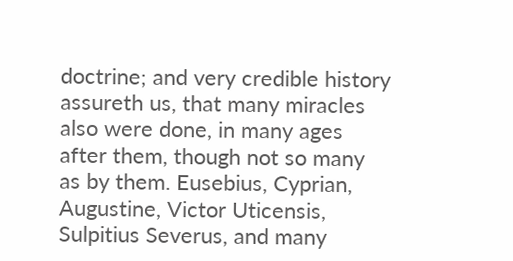doctrine; and very credible history assureth us, that many miracles also were done, in many ages after them, though not so many as by them. Eusebius, Cyprian, Augustine, Victor Uticensis, Sulpitius Severus, and many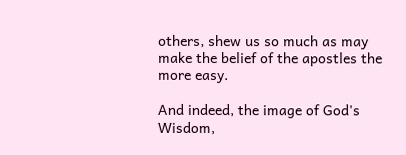others, shew us so much as may make the belief of the apostles the more easy.

And indeed, the image of God's Wisdom,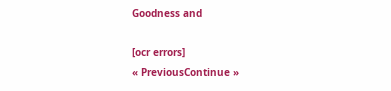Goodness and

[ocr errors]
« PreviousContinue »